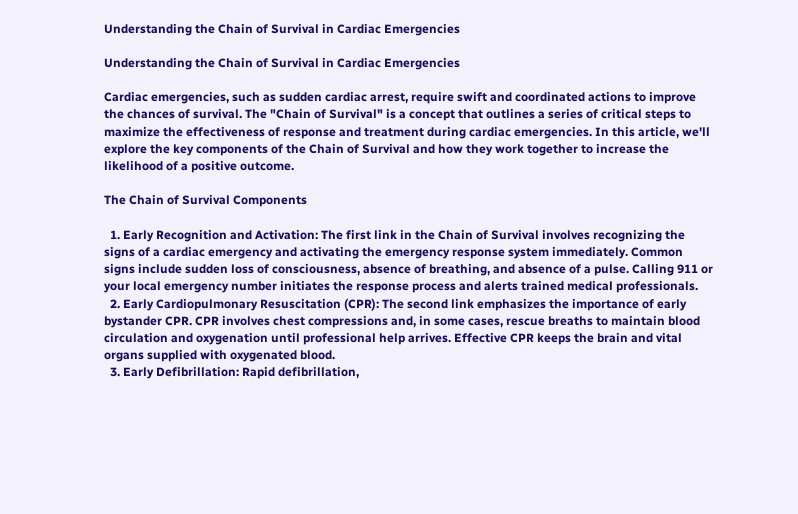Understanding the Chain of Survival in Cardiac Emergencies

Understanding the Chain of Survival in Cardiac Emergencies

Cardiac emergencies, such as sudden cardiac arrest, require swift and coordinated actions to improve the chances of survival. The "Chain of Survival" is a concept that outlines a series of critical steps to maximize the effectiveness of response and treatment during cardiac emergencies. In this article, we'll explore the key components of the Chain of Survival and how they work together to increase the likelihood of a positive outcome.

The Chain of Survival Components

  1. Early Recognition and Activation: The first link in the Chain of Survival involves recognizing the signs of a cardiac emergency and activating the emergency response system immediately. Common signs include sudden loss of consciousness, absence of breathing, and absence of a pulse. Calling 911 or your local emergency number initiates the response process and alerts trained medical professionals.
  2. Early Cardiopulmonary Resuscitation (CPR): The second link emphasizes the importance of early bystander CPR. CPR involves chest compressions and, in some cases, rescue breaths to maintain blood circulation and oxygenation until professional help arrives. Effective CPR keeps the brain and vital organs supplied with oxygenated blood.
  3. Early Defibrillation: Rapid defibrillation,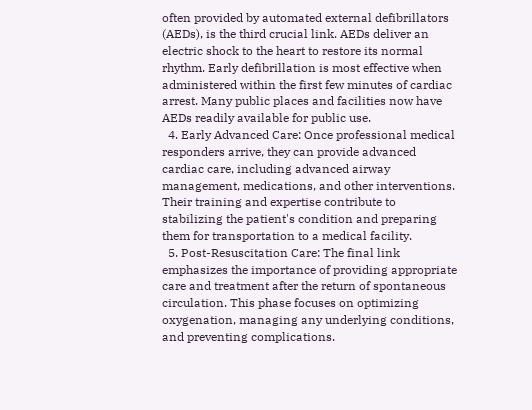often provided by automated external defibrillators (AEDs), is the third crucial link. AEDs deliver an electric shock to the heart to restore its normal rhythm. Early defibrillation is most effective when administered within the first few minutes of cardiac arrest. Many public places and facilities now have AEDs readily available for public use.
  4. Early Advanced Care: Once professional medical responders arrive, they can provide advanced cardiac care, including advanced airway management, medications, and other interventions. Their training and expertise contribute to stabilizing the patient's condition and preparing them for transportation to a medical facility.
  5. Post-Resuscitation Care: The final link emphasizes the importance of providing appropriate care and treatment after the return of spontaneous circulation. This phase focuses on optimizing oxygenation, managing any underlying conditions, and preventing complications.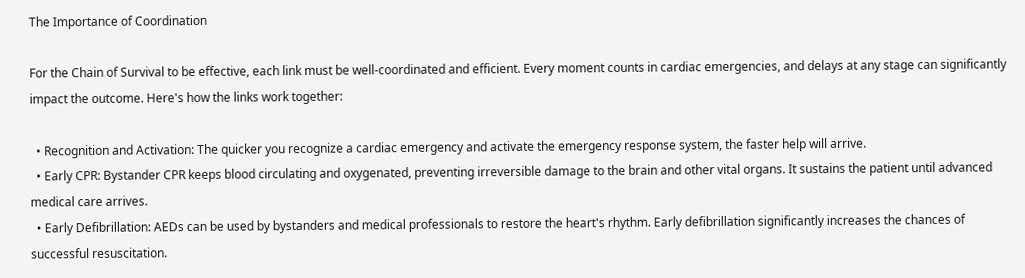The Importance of Coordination

For the Chain of Survival to be effective, each link must be well-coordinated and efficient. Every moment counts in cardiac emergencies, and delays at any stage can significantly impact the outcome. Here's how the links work together:

  • Recognition and Activation: The quicker you recognize a cardiac emergency and activate the emergency response system, the faster help will arrive.
  • Early CPR: Bystander CPR keeps blood circulating and oxygenated, preventing irreversible damage to the brain and other vital organs. It sustains the patient until advanced medical care arrives.
  • Early Defibrillation: AEDs can be used by bystanders and medical professionals to restore the heart's rhythm. Early defibrillation significantly increases the chances of successful resuscitation.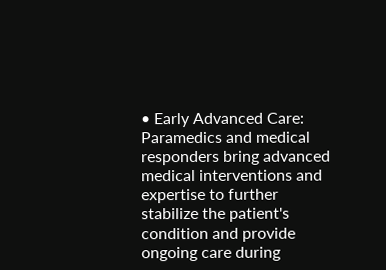• Early Advanced Care: Paramedics and medical responders bring advanced medical interventions and expertise to further stabilize the patient's condition and provide ongoing care during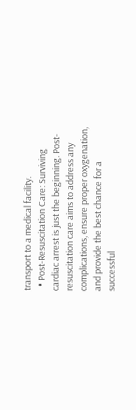transport to a medical facility.
  • Post-Resuscitation Care: Surviving cardiac arrest is just the beginning. Post-resuscitation care aims to address any complications, ensure proper oxygenation, and provide the best chance for a successful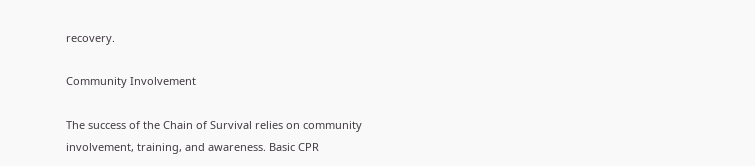recovery.

Community Involvement

The success of the Chain of Survival relies on community involvement, training, and awareness. Basic CPR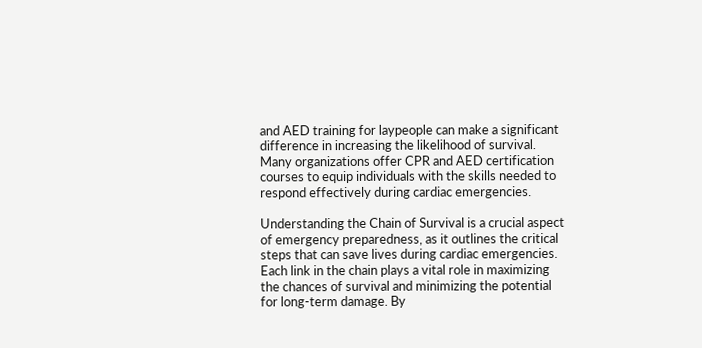and AED training for laypeople can make a significant difference in increasing the likelihood of survival. Many organizations offer CPR and AED certification courses to equip individuals with the skills needed to respond effectively during cardiac emergencies.

Understanding the Chain of Survival is a crucial aspect of emergency preparedness, as it outlines the critical steps that can save lives during cardiac emergencies. Each link in the chain plays a vital role in maximizing the chances of survival and minimizing the potential for long-term damage. By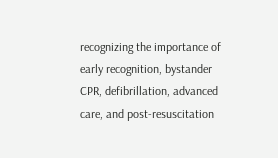recognizing the importance of early recognition, bystander CPR, defibrillation, advanced care, and post-resuscitation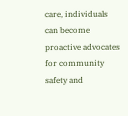care, individuals can become proactive advocates for community safety and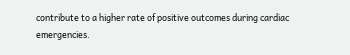contribute to a higher rate of positive outcomes during cardiac emergencies.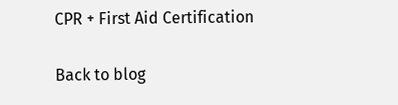CPR + First Aid Certification

Back to blog